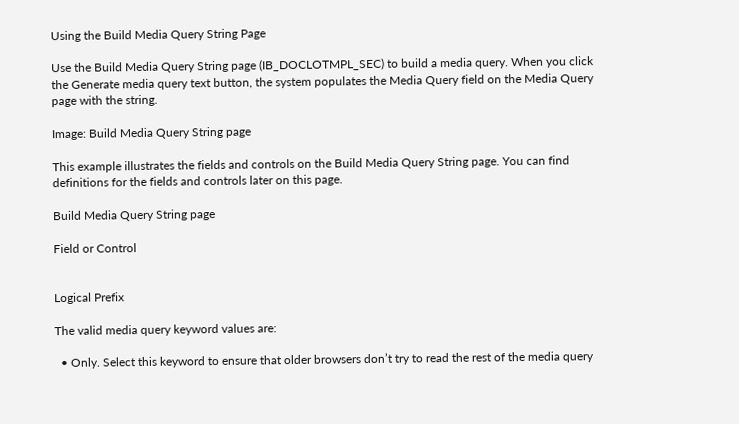Using the Build Media Query String Page

Use the Build Media Query String page (IB_DOCLOTMPL_SEC) to build a media query. When you click the Generate media query text button, the system populates the Media Query field on the Media Query page with the string.

Image: Build Media Query String page

This example illustrates the fields and controls on the Build Media Query String page. You can find definitions for the fields and controls later on this page.

Build Media Query String page

Field or Control


Logical Prefix

The valid media query keyword values are:

  • Only. Select this keyword to ensure that older browsers don’t try to read the rest of the media query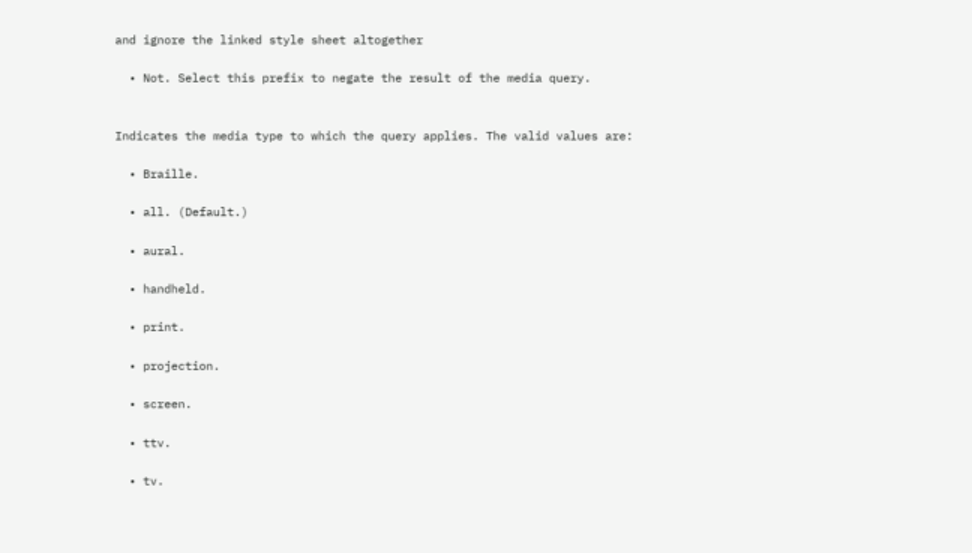and ignore the linked style sheet altogether

  • Not. Select this prefix to negate the result of the media query.


Indicates the media type to which the query applies. The valid values are:

  • Braille.

  • all. (Default.)

  • aural.

  • handheld.

  • print.

  • projection.

  • screen.

  • ttv.

  • tv.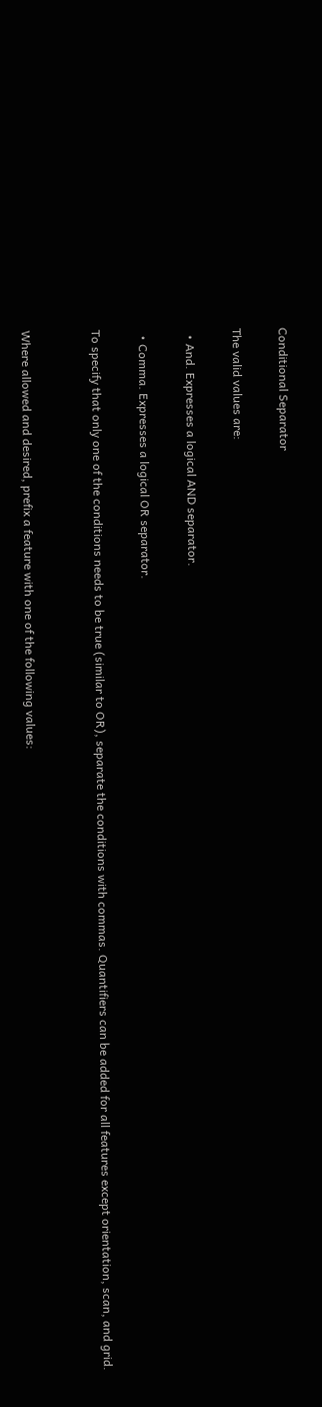Conditional Separator

The valid values are:

  • And. Expresses a logical AND separator.

  • Comma. Expresses a logical OR separator.

To specify that only one of the conditions needs to be true (similar to OR), separate the conditions with commas. Quantifiers can be added for all features except orientation, scan, and grid.


Where allowed and desired, prefix a feature with one of the following values: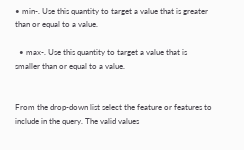• min-. Use this quantity to target a value that is greater than or equal to a value.

  • max-. Use this quantity to target a value that is smaller than or equal to a value.


From the drop-down list select the feature or features to include in the query. The valid values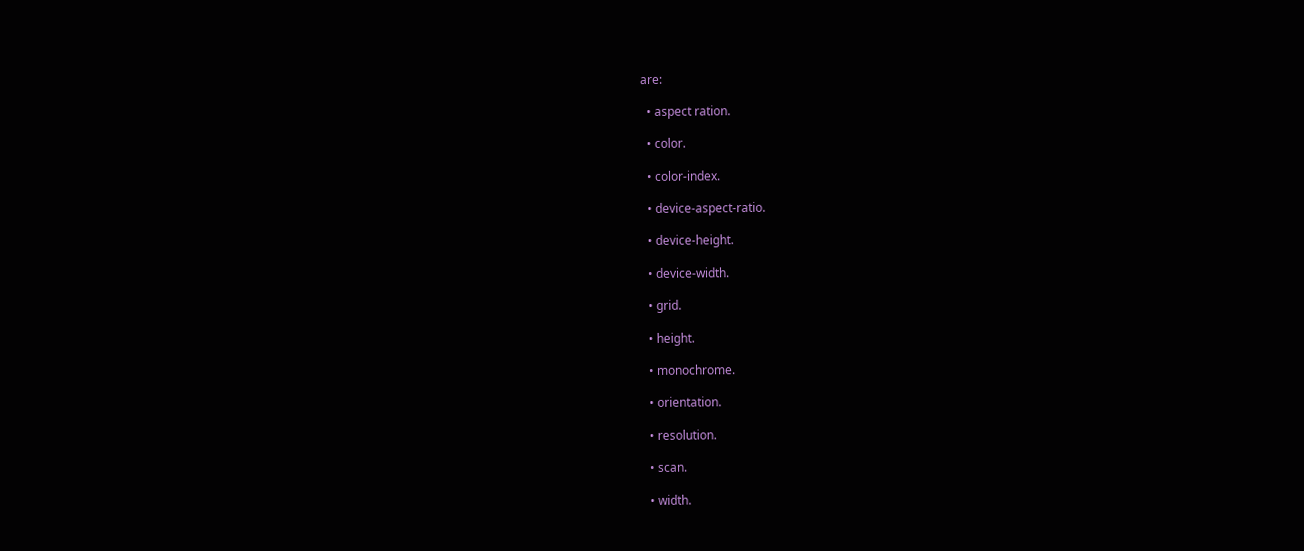are:

  • aspect ration.

  • color.

  • color-index.

  • device-aspect-ratio.

  • device-height.

  • device-width.

  • grid.

  • height.

  • monochrome.

  • orientation.

  • resolution.

  • scan.

  • width.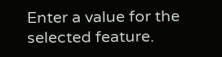Enter a value for the selected feature.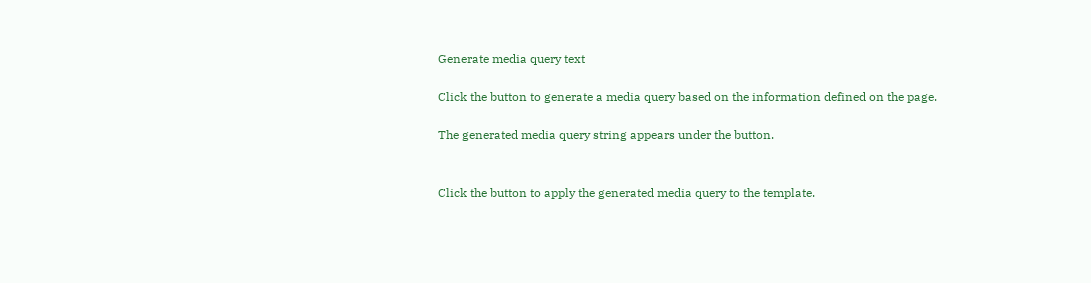Generate media query text

Click the button to generate a media query based on the information defined on the page.

The generated media query string appears under the button.


Click the button to apply the generated media query to the template.